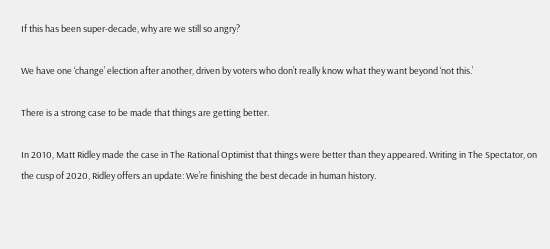If this has been super-decade, why are we still so angry?

We have one ‘change’ election after another, driven by voters who don’t really know what they want beyond ‘not this.’

There is a strong case to be made that things are getting better.

In 2010, Matt Ridley made the case in The Rational Optimist that things were better than they appeared. Writing in The Spectator, on the cusp of 2020, Ridley offers an update: We’re finishing the best decade in human history.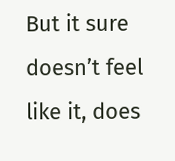But it sure doesn’t feel like it, does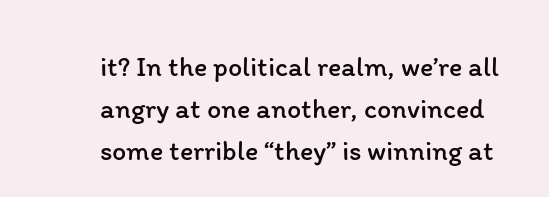it? In the political realm, we’re all angry at one another, convinced some terrible “they” is winning at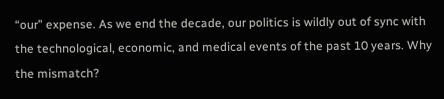“our” expense. As we end the decade, our politics is wildly out of sync with the technological, economic, and medical events of the past 10 years. Why the mismatch?